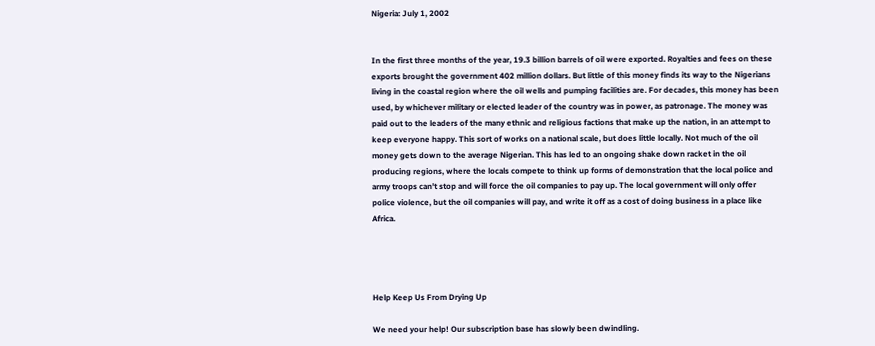Nigeria: July 1, 2002


In the first three months of the year, 19.3 billion barrels of oil were exported. Royalties and fees on these exports brought the government 402 million dollars. But little of this money finds its way to the Nigerians living in the coastal region where the oil wells and pumping facilities are. For decades, this money has been used, by whichever military or elected leader of the country was in power, as patronage. The money was paid out to the leaders of the many ethnic and religious factions that make up the nation, in an attempt to keep everyone happy. This sort of works on a national scale, but does little locally. Not much of the oil money gets down to the average Nigerian. This has led to an ongoing shake down racket in the oil producing regions, where the locals compete to think up forms of demonstration that the local police and army troops can't stop and will force the oil companies to pay up. The local government will only offer police violence, but the oil companies will pay, and write it off as a cost of doing business in a place like Africa.




Help Keep Us From Drying Up

We need your help! Our subscription base has slowly been dwindling.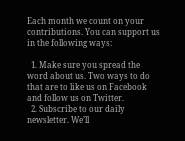Each month we count on your contributions. You can support us in the following ways:

  1. Make sure you spread the word about us. Two ways to do that are to like us on Facebook and follow us on Twitter.
  2. Subscribe to our daily newsletter. We’ll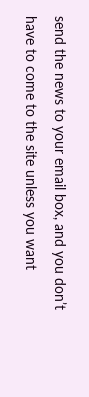send the news to your email box, and you don’t have to come to the site unless you want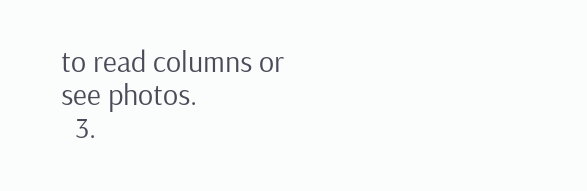to read columns or see photos.
  3.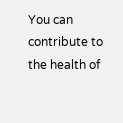You can contribute to the health of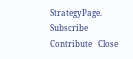StrategyPage.
Subscribe   Contribute   Close